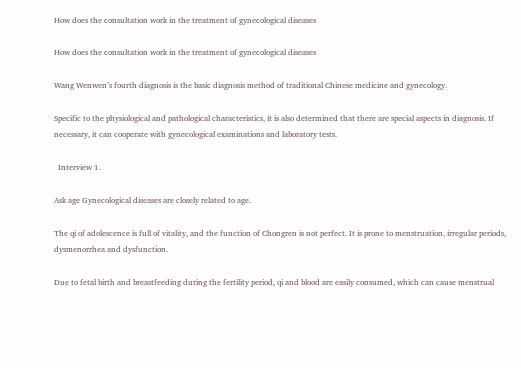How does the consultation work in the treatment of gynecological diseases

How does the consultation work in the treatment of gynecological diseases

Wang Wenwen’s fourth diagnosis is the basic diagnosis method of traditional Chinese medicine and gynecology.

Specific to the physiological and pathological characteristics, it is also determined that there are special aspects in diagnosis. If necessary, it can cooperate with gynecological examinations and laboratory tests.

  Interview 1.

Ask age Gynecological diseases are closely related to age.

The qi of adolescence is full of vitality, and the function of Chongren is not perfect. It is prone to menstruation, irregular periods, dysmenorrhea and dysfunction.

Due to fetal birth and breastfeeding during the fertility period, qi and blood are easily consumed, which can cause menstrual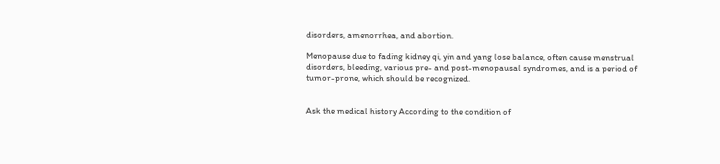disorders, amenorrhea, and abortion.

Menopause due to fading kidney qi, yin and yang lose balance, often cause menstrual disorders, bleeding, various pre- and post-menopausal syndromes, and is a period of tumor-prone, which should be recognized.


Ask the medical history According to the condition of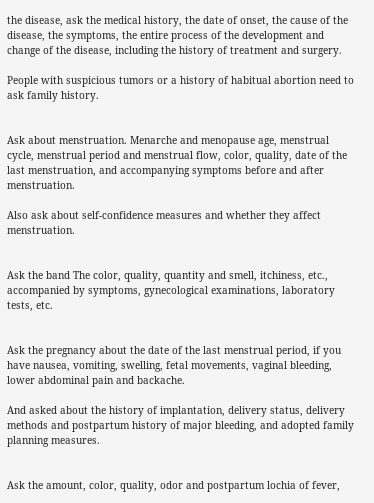the disease, ask the medical history, the date of onset, the cause of the disease, the symptoms, the entire process of the development and change of the disease, including the history of treatment and surgery.

People with suspicious tumors or a history of habitual abortion need to ask family history.


Ask about menstruation. Menarche and menopause age, menstrual cycle, menstrual period and menstrual flow, color, quality, date of the last menstruation, and accompanying symptoms before and after menstruation.

Also ask about self-confidence measures and whether they affect menstruation.


Ask the band The color, quality, quantity and smell, itchiness, etc., accompanied by symptoms, gynecological examinations, laboratory tests, etc.


Ask the pregnancy about the date of the last menstrual period, if you have nausea, vomiting, swelling, fetal movements, vaginal bleeding, lower abdominal pain and backache.

And asked about the history of implantation, delivery status, delivery methods and postpartum history of major bleeding, and adopted family planning measures.


Ask the amount, color, quality, odor and postpartum lochia of fever,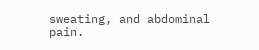sweating, and abdominal pain.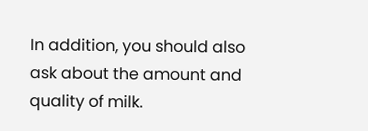In addition, you should also ask about the amount and quality of milk.